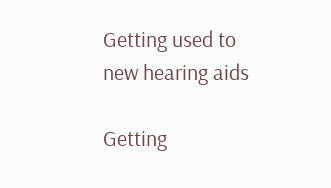Getting used to new hearing aids

Getting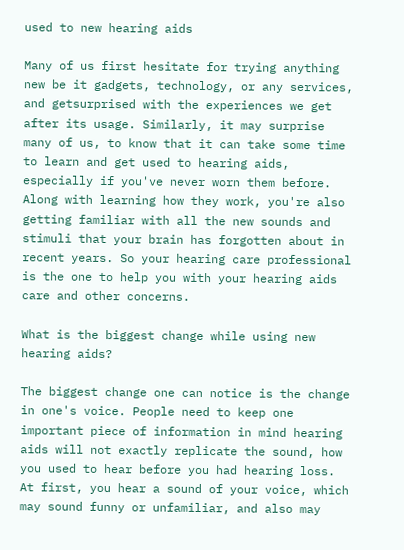used to new hearing aids

Many of us first hesitate for trying anything new be it gadgets, technology, or any services, and getsurprised with the experiences we get after its usage. Similarly, it may surprise many of us, to know that it can take some time to learn and get used to hearing aids, especially if you've never worn them before. Along with learning how they work, you're also getting familiar with all the new sounds and stimuli that your brain has forgotten about in recent years. So your hearing care professional is the one to help you with your hearing aids care and other concerns.

What is the biggest change while using new hearing aids?

The biggest change one can notice is the change in one's voice. People need to keep one important piece of information in mind hearing aids will not exactly replicate the sound, how you used to hear before you had hearing loss. At first, you hear a sound of your voice, which may sound funny or unfamiliar, and also may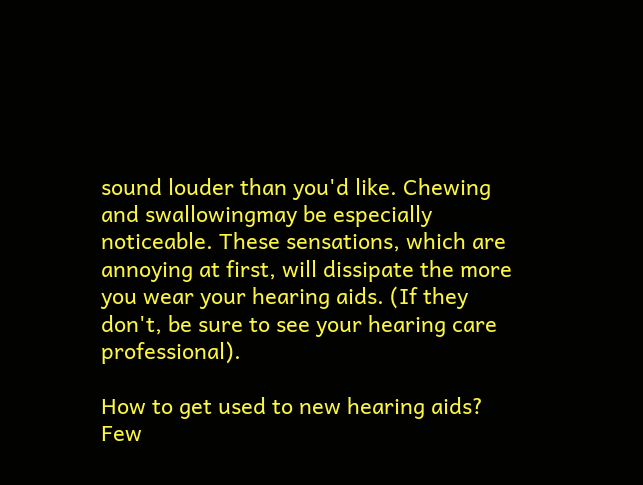sound louder than you'd like. Chewing and swallowingmay be especially noticeable. These sensations, which are annoying at first, will dissipate the more you wear your hearing aids. (If they don't, be sure to see your hearing care professional).

How to get used to new hearing aids? Few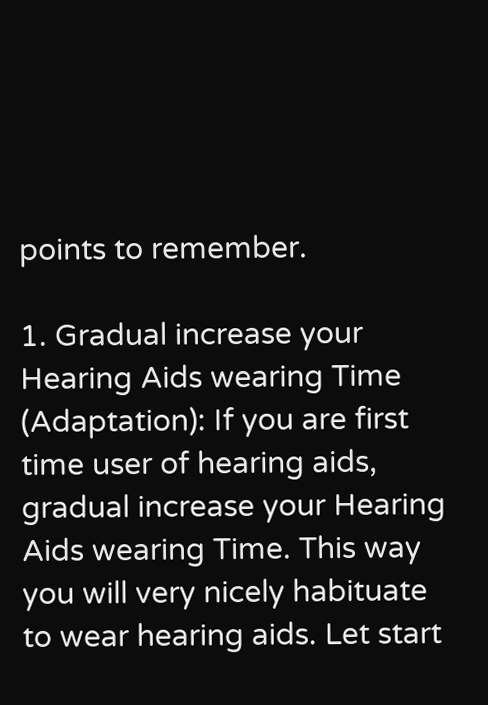points to remember.

1. Gradual increase your Hearing Aids wearing Time (Adaptation): If you are first time user of hearing aids, gradual increase your Hearing Aids wearing Time. This way you will very nicely habituate to wear hearing aids. Let start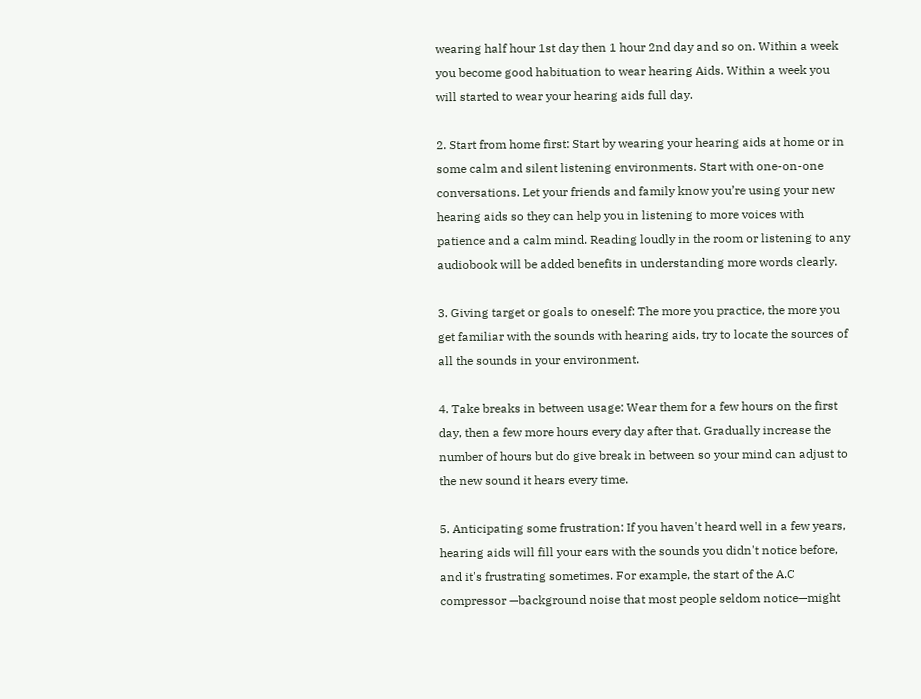wearing half hour 1st day then 1 hour 2nd day and so on. Within a week you become good habituation to wear hearing Aids. Within a week you will started to wear your hearing aids full day.

2. Start from home first: Start by wearing your hearing aids at home or in some calm and silent listening environments. Start with one-on-one conversations. Let your friends and family know you’re using your new hearing aids so they can help you in listening to more voices with patience and a calm mind. Reading loudly in the room or listening to any audiobook will be added benefits in understanding more words clearly.

3. Giving target or goals to oneself: The more you practice, the more you get familiar with the sounds with hearing aids, try to locate the sources of all the sounds in your environment.

4. Take breaks in between usage: Wear them for a few hours on the first day, then a few more hours every day after that. Gradually increase the number of hours but do give break in between so your mind can adjust to the new sound it hears every time.

5. Anticipating some frustration: If you haven't heard well in a few years, hearing aids will fill your ears with the sounds you didn't notice before, and it's frustrating sometimes. For example, the start of the A.C compressor —background noise that most people seldom notice—might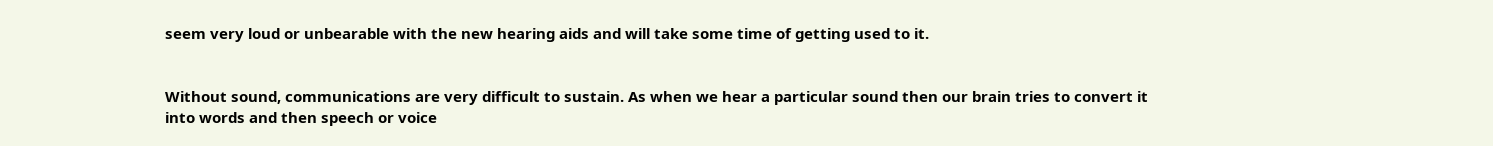seem very loud or unbearable with the new hearing aids and will take some time of getting used to it.


Without sound, communications are very difficult to sustain. As when we hear a particular sound then our brain tries to convert it into words and then speech or voice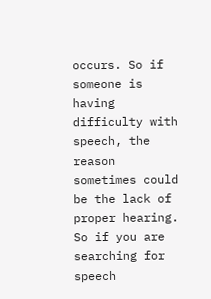occurs. So if someone is having difficulty with speech, the reason sometimes could be the lack of proper hearing. So if you are searching for speech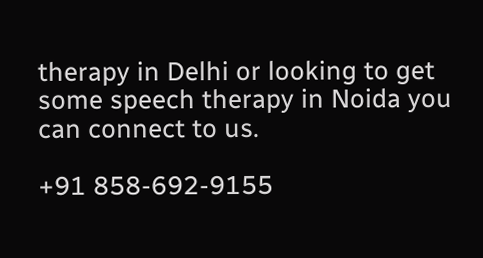therapy in Delhi or looking to get some speech therapy in Noida you can connect to us.

+91 858-692-9155